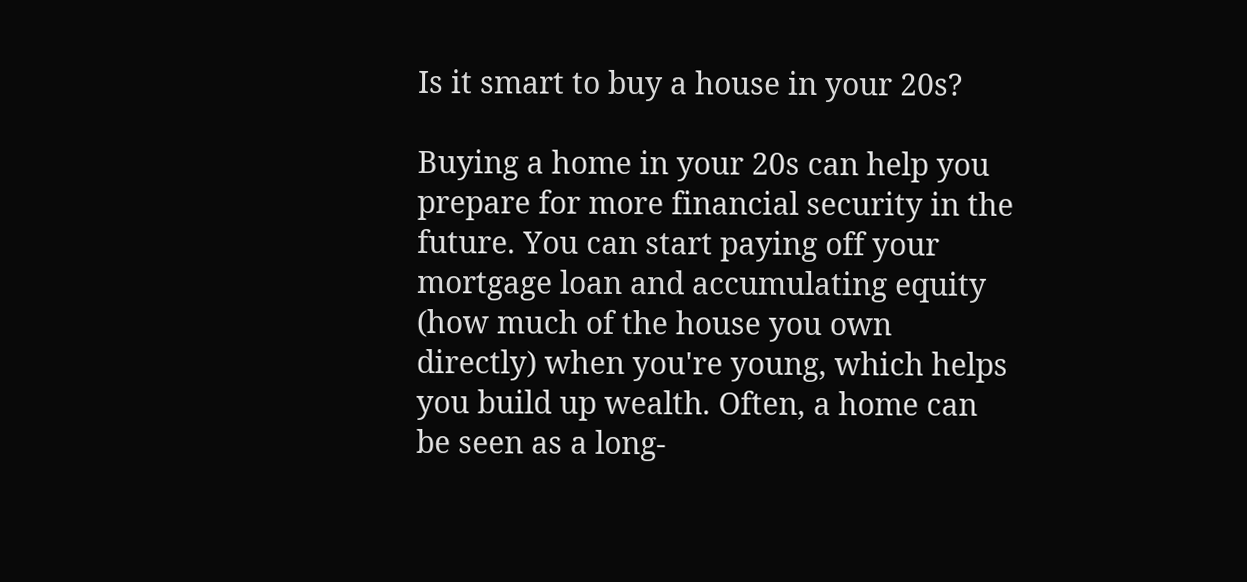Is it smart to buy a house in your 20s?

Buying a home in your 20s can help you prepare for more financial security in the future. You can start paying off your mortgage loan and accumulating equity (how much of the house you own directly) when you're young, which helps you build up wealth. Often, a home can be seen as a long-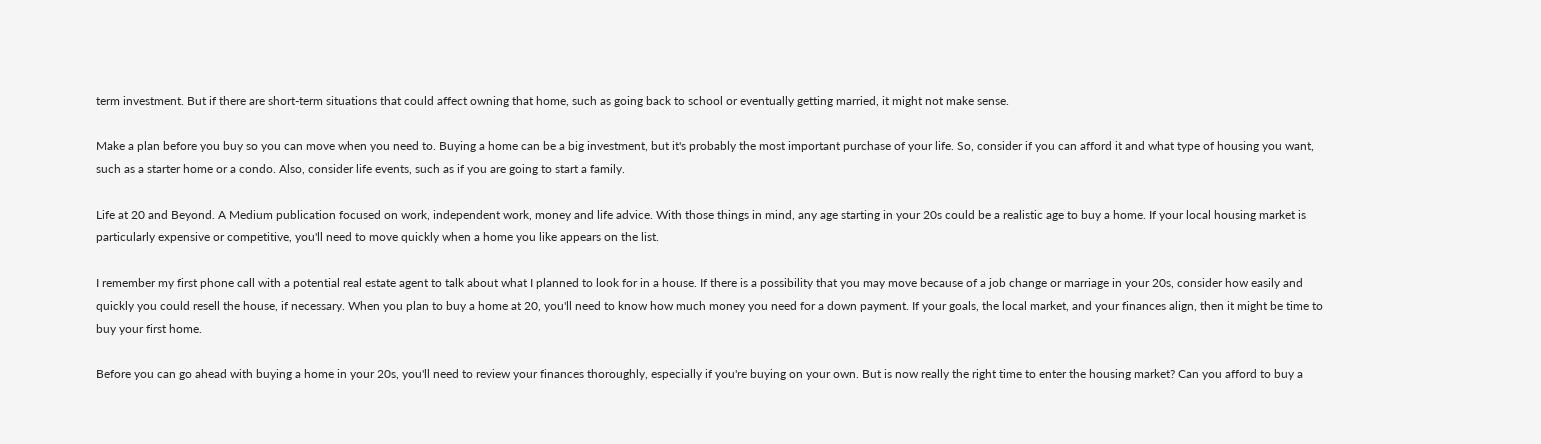term investment. But if there are short-term situations that could affect owning that home, such as going back to school or eventually getting married, it might not make sense.

Make a plan before you buy so you can move when you need to. Buying a home can be a big investment, but it's probably the most important purchase of your life. So, consider if you can afford it and what type of housing you want, such as a starter home or a condo. Also, consider life events, such as if you are going to start a family.

Life at 20 and Beyond. A Medium publication focused on work, independent work, money and life advice. With those things in mind, any age starting in your 20s could be a realistic age to buy a home. If your local housing market is particularly expensive or competitive, you'll need to move quickly when a home you like appears on the list.

I remember my first phone call with a potential real estate agent to talk about what I planned to look for in a house. If there is a possibility that you may move because of a job change or marriage in your 20s, consider how easily and quickly you could resell the house, if necessary. When you plan to buy a home at 20, you'll need to know how much money you need for a down payment. If your goals, the local market, and your finances align, then it might be time to buy your first home.

Before you can go ahead with buying a home in your 20s, you'll need to review your finances thoroughly, especially if you're buying on your own. But is now really the right time to enter the housing market? Can you afford to buy a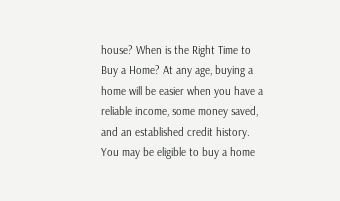house? When is the Right Time to Buy a Home? At any age, buying a home will be easier when you have a reliable income, some money saved, and an established credit history. You may be eligible to buy a home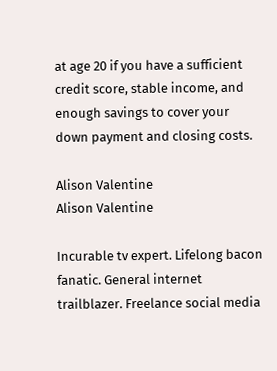at age 20 if you have a sufficient credit score, stable income, and enough savings to cover your down payment and closing costs.

Alison Valentine
Alison Valentine

Incurable tv expert. Lifelong bacon fanatic. General internet trailblazer. Freelance social media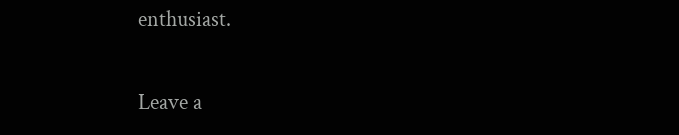enthusiast.

Leave a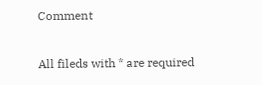Comment

All fileds with * are required